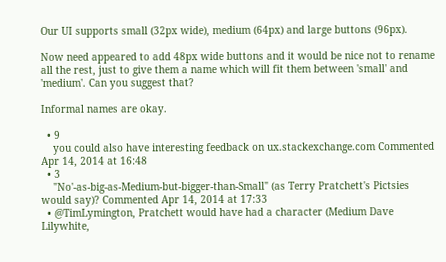Our UI supports small (32px wide), medium (64px) and large buttons (96px).

Now need appeared to add 48px wide buttons and it would be nice not to rename all the rest, just to give them a name which will fit them between 'small' and 'medium'. Can you suggest that?

Informal names are okay.

  • 9
    you could also have interesting feedback on ux.stackexchange.com Commented Apr 14, 2014 at 16:48
  • 3
    "No'-as-big-as-Medium-but-bigger-than-Small" (as Terry Pratchett's Pictsies would say)? Commented Apr 14, 2014 at 17:33
  • @TimLymington, Pratchett would have had a character (Medium Dave Lilywhite,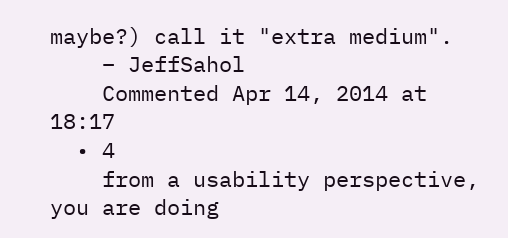maybe?) call it "extra medium".
    – JeffSahol
    Commented Apr 14, 2014 at 18:17
  • 4
    from a usability perspective, you are doing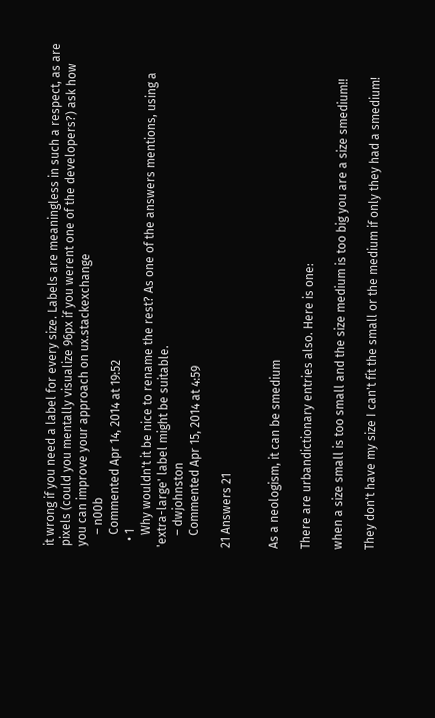it wrong if you need a label for every size. Labels are meaningless in such a respect, as are pixels (could you mentally visualize 96px if you werent one of the developers?) ask how you can improve your approach on ux.stackexchange
    – n00b
    Commented Apr 14, 2014 at 19:52
  • 1
    Why wouldn't it be nice to rename the rest? As one of the answers mentions, using a 'extra-large' label might be suitable.
    – dwjohnston
    Commented Apr 15, 2014 at 4:59

21 Answers 21


As a neologism, it can be smedium

There are urbandictionary entries also. Here is one:

when a size small is too small and the size medium is too big you are a size smedium!!

They don't have my size I can't fit the small or the medium if only they had a smedium!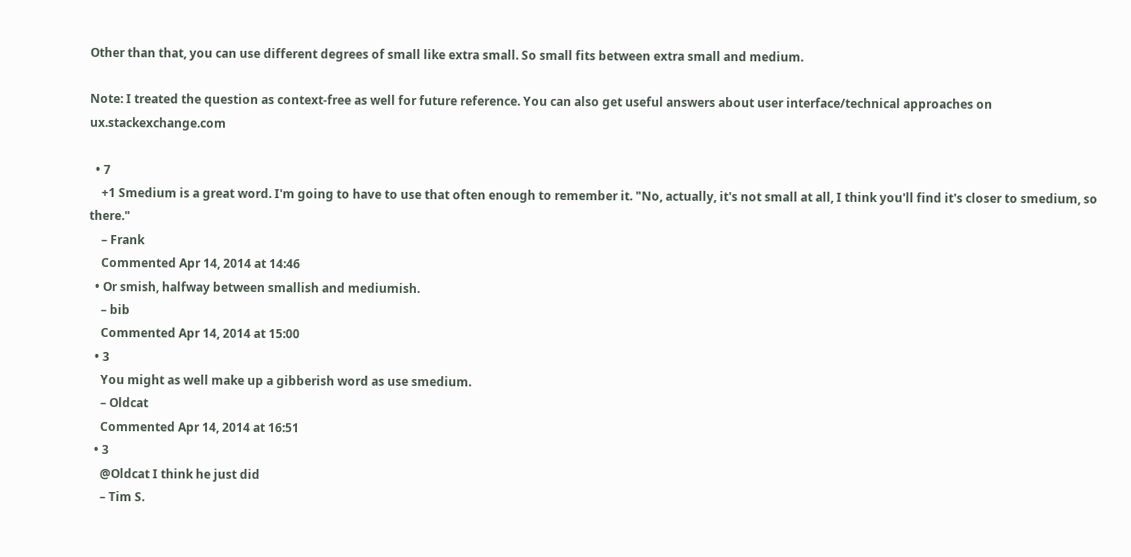Other than that, you can use different degrees of small like extra small. So small fits between extra small and medium.

Note: I treated the question as context-free as well for future reference. You can also get useful answers about user interface/technical approaches on ux.stackexchange.com

  • 7
    +1 Smedium is a great word. I'm going to have to use that often enough to remember it. "No, actually, it's not small at all, I think you'll find it's closer to smedium, so there."
    – Frank
    Commented Apr 14, 2014 at 14:46
  • Or smish, halfway between smallish and mediumish.
    – bib
    Commented Apr 14, 2014 at 15:00
  • 3
    You might as well make up a gibberish word as use smedium.
    – Oldcat
    Commented Apr 14, 2014 at 16:51
  • 3
    @Oldcat I think he just did
    – Tim S.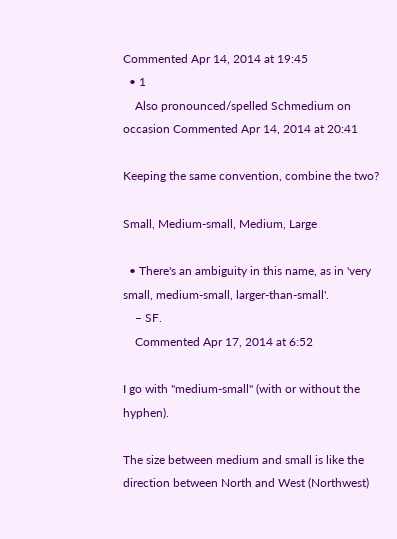Commented Apr 14, 2014 at 19:45
  • 1
    Also pronounced/spelled Schmedium on occasion Commented Apr 14, 2014 at 20:41

Keeping the same convention, combine the two?

Small, Medium-small, Medium, Large

  • There's an ambiguity in this name, as in 'very small, medium-small, larger-than-small'.
    – SF.
    Commented Apr 17, 2014 at 6:52

I go with "medium-small" (with or without the hyphen).

The size between medium and small is like the direction between North and West (Northwest)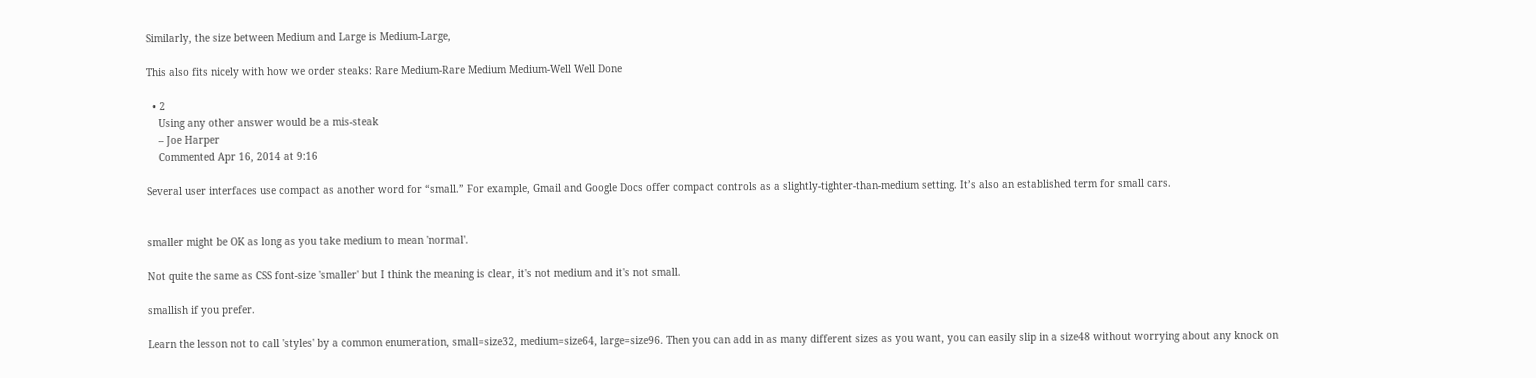Similarly, the size between Medium and Large is Medium-Large,

This also fits nicely with how we order steaks: Rare Medium-Rare Medium Medium-Well Well Done

  • 2
    Using any other answer would be a mis-steak
    – Joe Harper
    Commented Apr 16, 2014 at 9:16

Several user interfaces use compact as another word for “small.” For example, Gmail and Google Docs offer compact controls as a slightly-tighter-than-medium setting. It’s also an established term for small cars.


smaller might be OK as long as you take medium to mean 'normal'.

Not quite the same as CSS font-size 'smaller' but I think the meaning is clear, it's not medium and it's not small.

smallish if you prefer.

Learn the lesson not to call 'styles' by a common enumeration, small=size32, medium=size64, large=size96. Then you can add in as many different sizes as you want, you can easily slip in a size48 without worrying about any knock on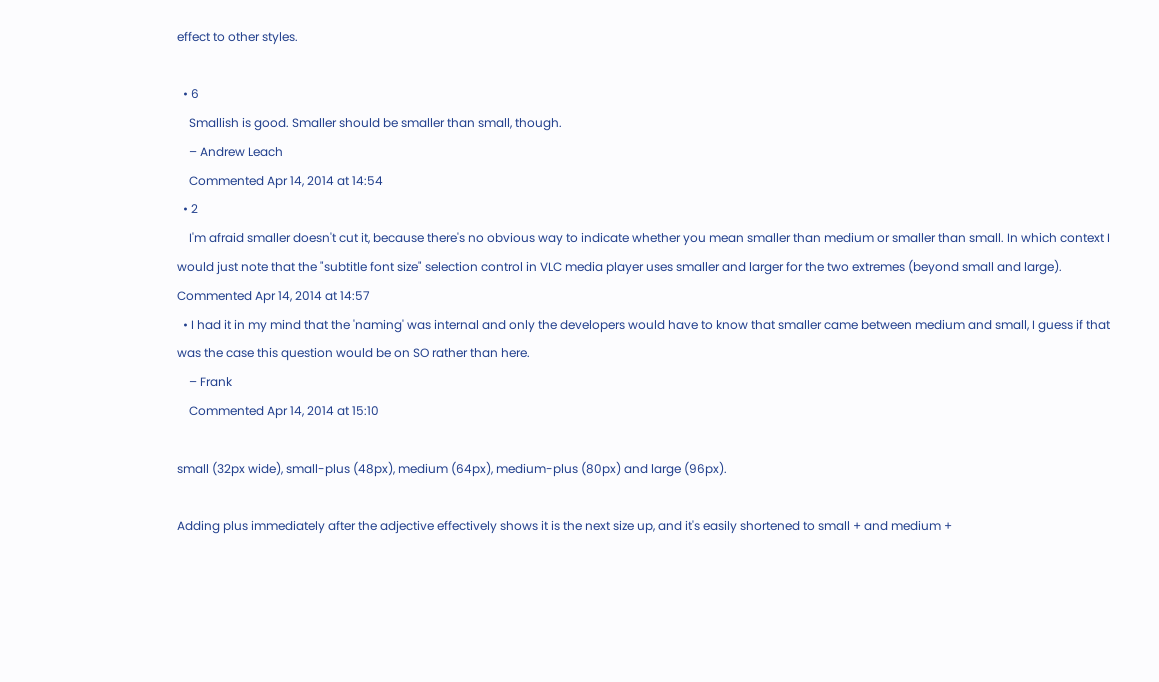effect to other styles.

  • 6
    Smallish is good. Smaller should be smaller than small, though.
    – Andrew Leach
    Commented Apr 14, 2014 at 14:54
  • 2
    I'm afraid smaller doesn't cut it, because there's no obvious way to indicate whether you mean smaller than medium or smaller than small. In which context I would just note that the "subtitle font size" selection control in VLC media player uses smaller and larger for the two extremes (beyond small and large). Commented Apr 14, 2014 at 14:57
  • I had it in my mind that the 'naming' was internal and only the developers would have to know that smaller came between medium and small, I guess if that was the case this question would be on SO rather than here.
    – Frank
    Commented Apr 14, 2014 at 15:10

small (32px wide), small-plus (48px), medium (64px), medium-plus (80px) and large (96px).

Adding plus immediately after the adjective effectively shows it is the next size up, and it's easily shortened to small + and medium +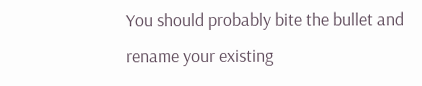You should probably bite the bullet and rename your existing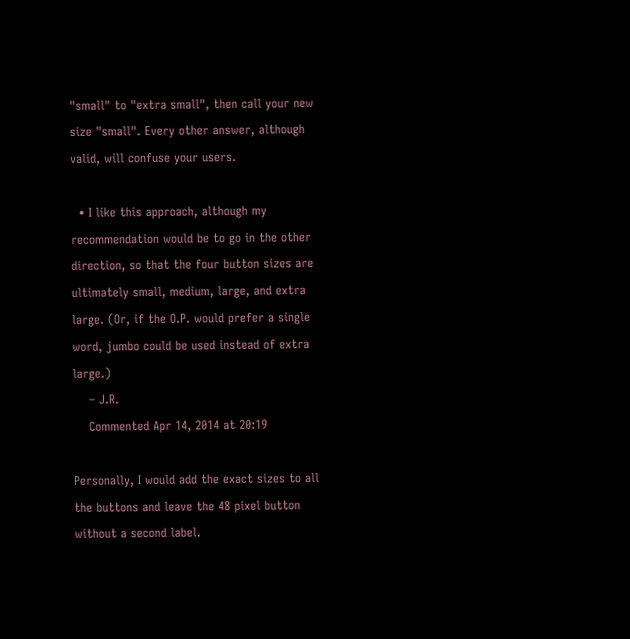"small" to "extra small", then call your new size "small". Every other answer, although valid, will confuse your users.

  • I like this approach, although my recommendation would be to go in the other direction, so that the four button sizes are ultimately small, medium, large, and extra large. (Or, if the O.P. would prefer a single word, jumbo could be used instead of extra large.)
    – J.R.
    Commented Apr 14, 2014 at 20:19

Personally, I would add the exact sizes to all the buttons and leave the 48 pixel button without a second label.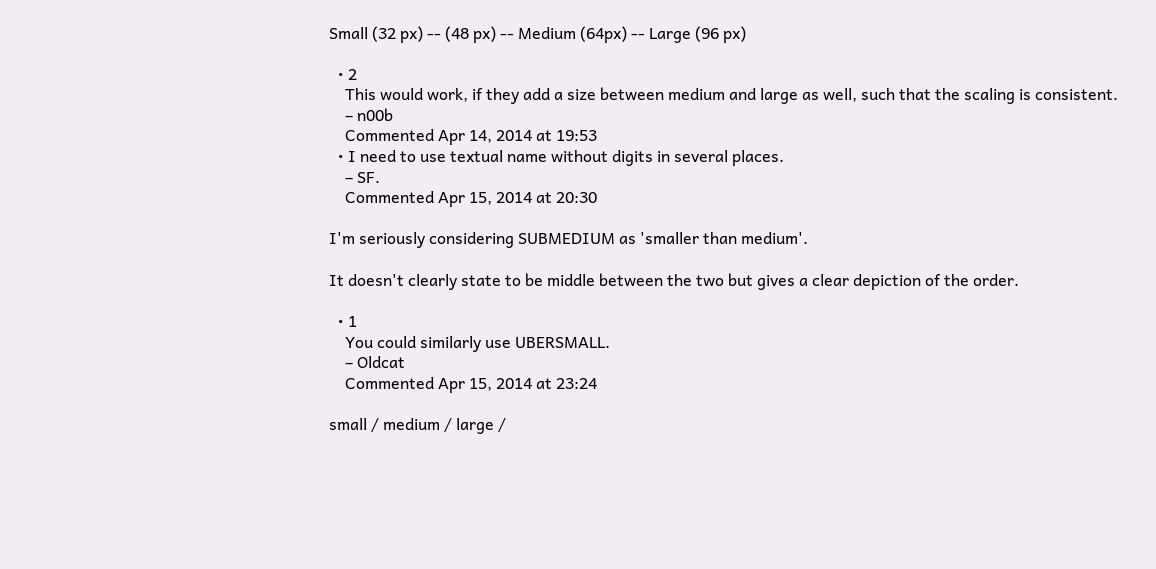Small (32 px) -- (48 px) -- Medium (64px) -- Large (96 px)

  • 2
    This would work, if they add a size between medium and large as well, such that the scaling is consistent.
    – n00b
    Commented Apr 14, 2014 at 19:53
  • I need to use textual name without digits in several places.
    – SF.
    Commented Apr 15, 2014 at 20:30

I'm seriously considering SUBMEDIUM as 'smaller than medium'.

It doesn't clearly state to be middle between the two but gives a clear depiction of the order.

  • 1
    You could similarly use UBERSMALL.
    – Oldcat
    Commented Apr 15, 2014 at 23:24

small / medium / large /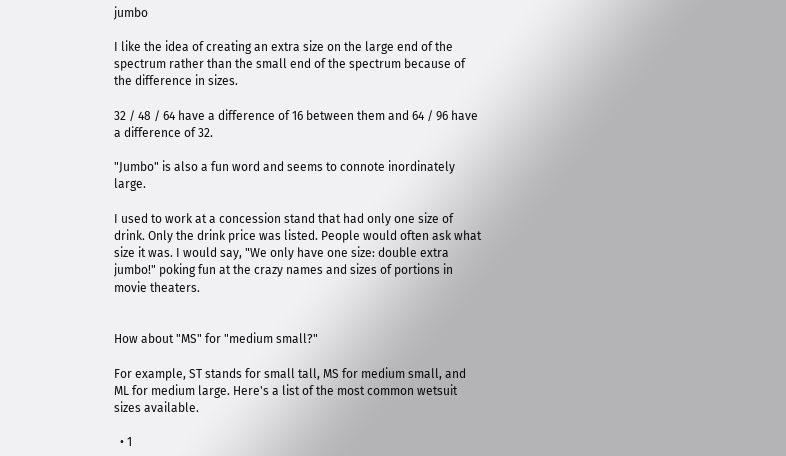jumbo

I like the idea of creating an extra size on the large end of the spectrum rather than the small end of the spectrum because of the difference in sizes.

32 / 48 / 64 have a difference of 16 between them and 64 / 96 have a difference of 32.

"Jumbo" is also a fun word and seems to connote inordinately large.

I used to work at a concession stand that had only one size of drink. Only the drink price was listed. People would often ask what size it was. I would say, "We only have one size: double extra jumbo!" poking fun at the crazy names and sizes of portions in movie theaters.


How about "MS" for "medium small?"

For example, ST stands for small tall, MS for medium small, and ML for medium large. Here's a list of the most common wetsuit sizes available.

  • 1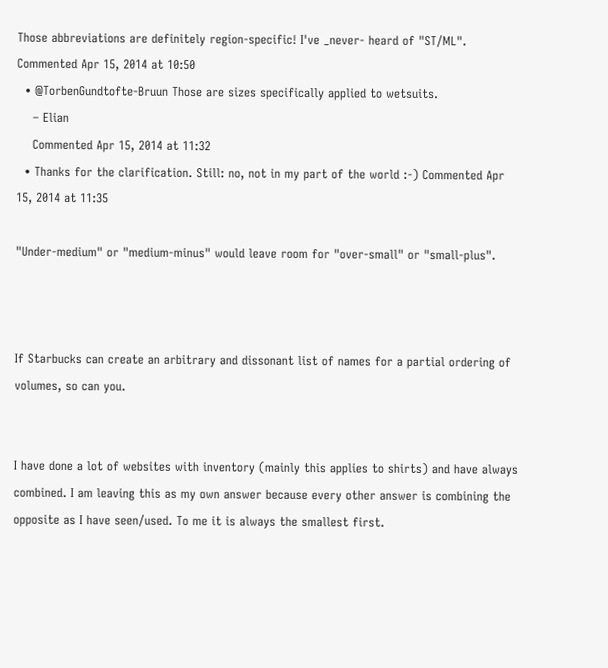Those abbreviations are definitely region-specific! I've _never- heard of "ST/ML". Commented Apr 15, 2014 at 10:50
  • @TorbenGundtofte-Bruun Those are sizes specifically applied to wetsuits.
    – Elian
    Commented Apr 15, 2014 at 11:32
  • Thanks for the clarification. Still: no, not in my part of the world :-) Commented Apr 15, 2014 at 11:35

"Under-medium" or "medium-minus" would leave room for "over-small" or "small-plus".



If Starbucks can create an arbitrary and dissonant list of names for a partial ordering of volumes, so can you.


I have done a lot of websites with inventory (mainly this applies to shirts) and have always combined. I am leaving this as my own answer because every other answer is combining the opposite as I have seen/used. To me it is always the smallest first.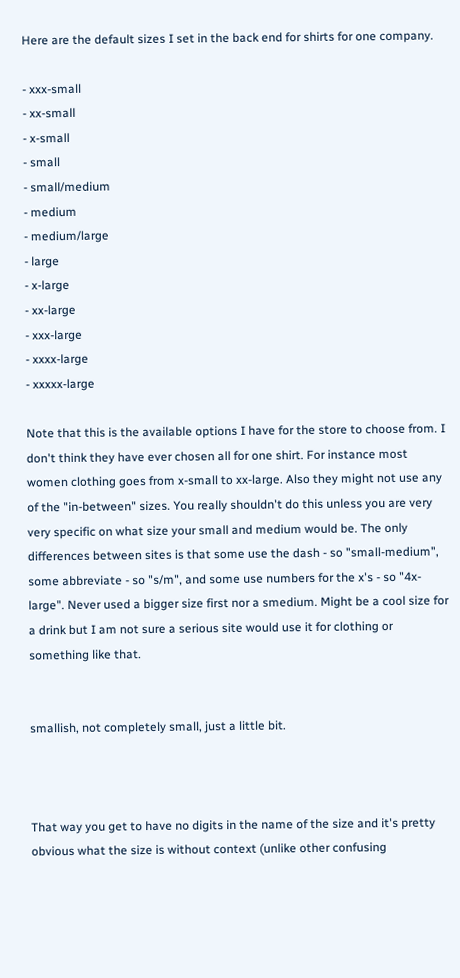Here are the default sizes I set in the back end for shirts for one company.

- xxx-small
- xx-small
- x-small
- small
- small/medium
- medium
- medium/large
- large
- x-large
- xx-large
- xxx-large
- xxxx-large
- xxxxx-large

Note that this is the available options I have for the store to choose from. I don't think they have ever chosen all for one shirt. For instance most women clothing goes from x-small to xx-large. Also they might not use any of the "in-between" sizes. You really shouldn't do this unless you are very very specific on what size your small and medium would be. The only differences between sites is that some use the dash - so "small-medium", some abbreviate - so "s/m", and some use numbers for the x's - so "4x-large". Never used a bigger size first nor a smedium. Might be a cool size for a drink but I am not sure a serious site would use it for clothing or something like that.


smallish, not completely small, just a little bit.



That way you get to have no digits in the name of the size and it's pretty obvious what the size is without context (unlike other confusing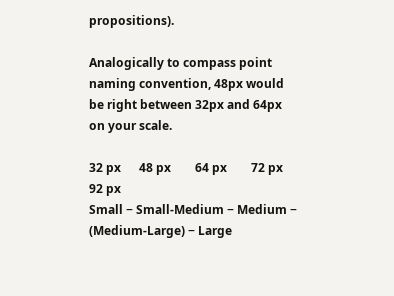propositions).

Analogically to compass point naming convention, 48px would be right between 32px and 64px on your scale.

32 px      48 px        64 px        72 px       92 px
Small − Small-Medium − Medium − (Medium-Large) − Large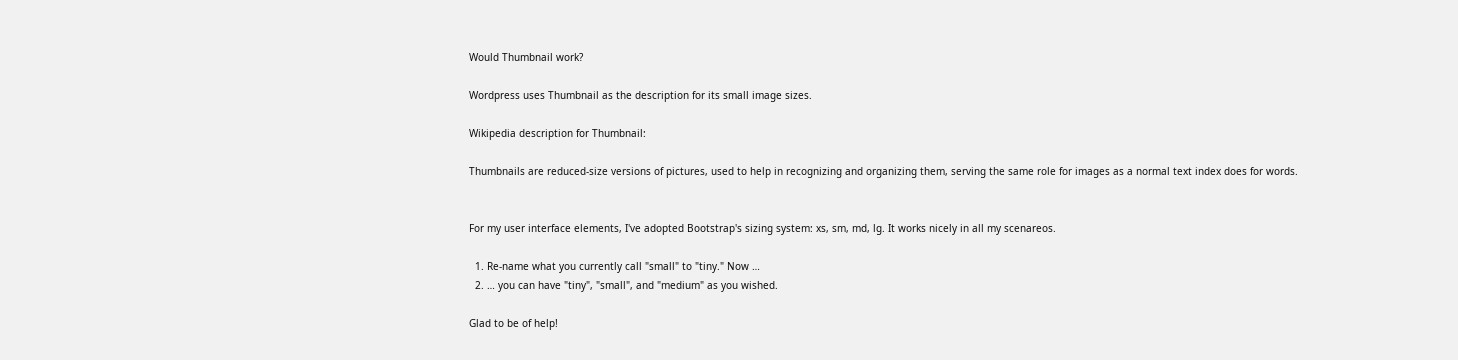Would Thumbnail work?

Wordpress uses Thumbnail as the description for its small image sizes.

Wikipedia description for Thumbnail:

Thumbnails are reduced-size versions of pictures, used to help in recognizing and organizing them, serving the same role for images as a normal text index does for words.


For my user interface elements, I've adopted Bootstrap's sizing system: xs, sm, md, lg. It works nicely in all my scenareos.

  1. Re-name what you currently call "small" to "tiny." Now …
  2. … you can have "tiny", "small", and "medium" as you wished.

Glad to be of help!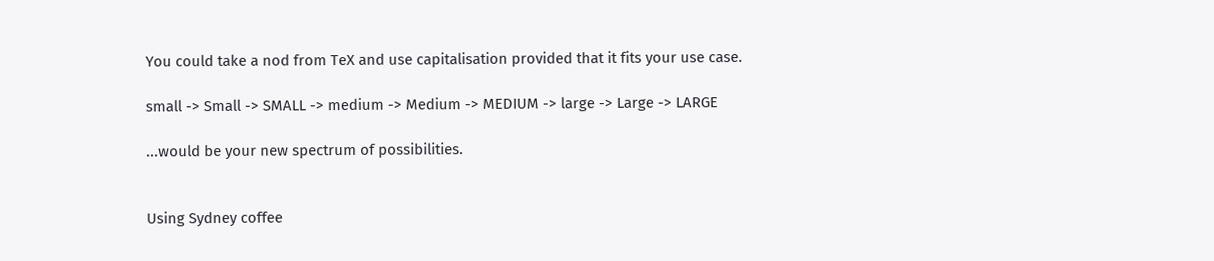You could take a nod from TeX and use capitalisation provided that it fits your use case.

small -> Small -> SMALL -> medium -> Medium -> MEDIUM -> large -> Large -> LARGE

...would be your new spectrum of possibilities.


Using Sydney coffee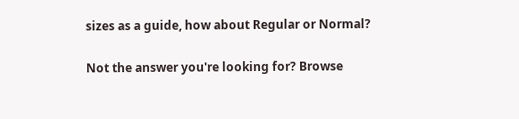sizes as a guide, how about Regular or Normal?

Not the answer you're looking for? Browse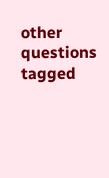other questions tagged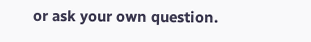or ask your own question.